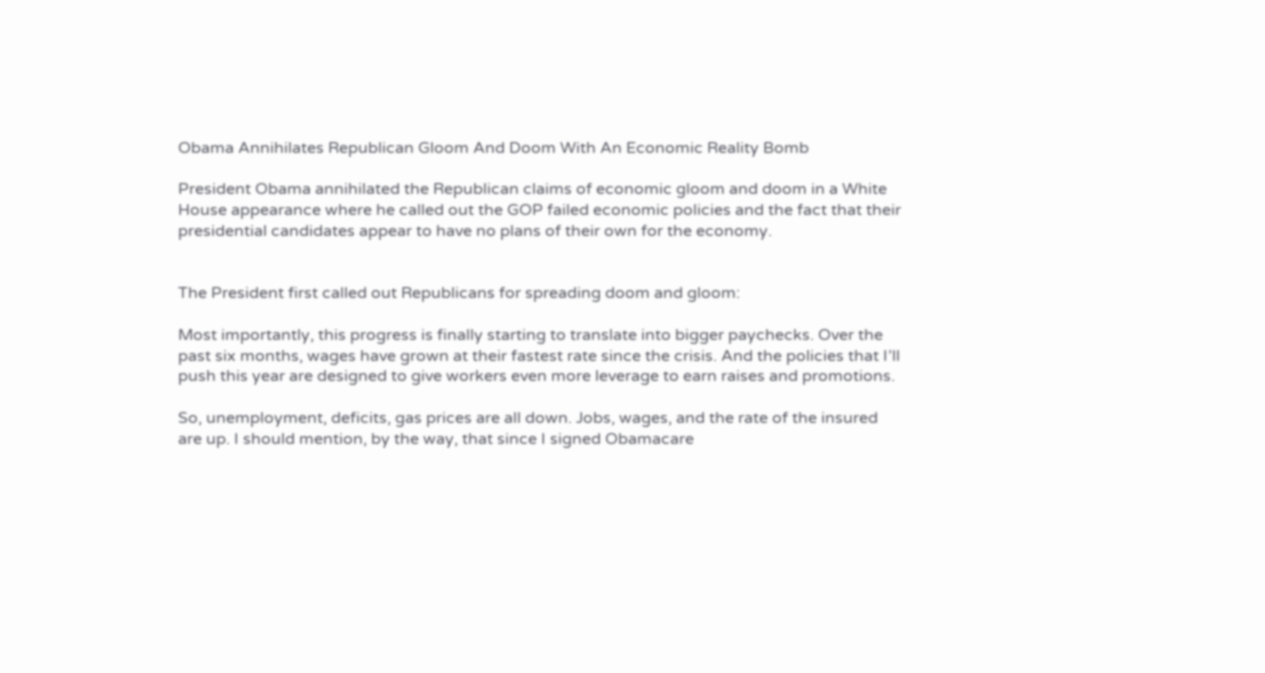Obama Annihilates Republican Gloom And Doom With An Economic Reality Bomb

President Obama annihilated the Republican claims of economic gloom and doom in a White House appearance where he called out the GOP failed economic policies and the fact that their presidential candidates appear to have no plans of their own for the economy.


The President first called out Republicans for spreading doom and gloom:

Most importantly, this progress is finally starting to translate into bigger paychecks. Over the past six months, wages have grown at their fastest rate since the crisis. And the policies that I’ll push this year are designed to give workers even more leverage to earn raises and promotions.

So, unemployment, deficits, gas prices are all down. Jobs, wages, and the rate of the insured are up. I should mention, by the way, that since I signed Obamacare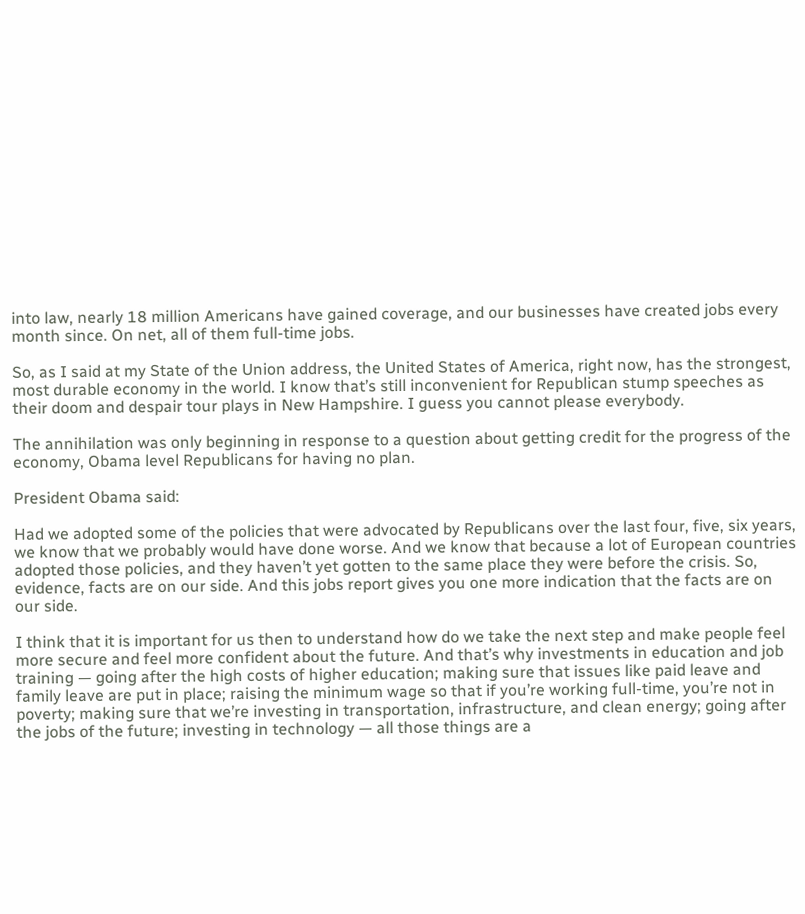into law, nearly 18 million Americans have gained coverage, and our businesses have created jobs every month since. On net, all of them full-time jobs.

So, as I said at my State of the Union address, the United States of America, right now, has the strongest, most durable economy in the world. I know that’s still inconvenient for Republican stump speeches as their doom and despair tour plays in New Hampshire. I guess you cannot please everybody.

The annihilation was only beginning in response to a question about getting credit for the progress of the economy, Obama level Republicans for having no plan.

President Obama said:

Had we adopted some of the policies that were advocated by Republicans over the last four, five, six years, we know that we probably would have done worse. And we know that because a lot of European countries adopted those policies, and they haven’t yet gotten to the same place they were before the crisis. So, evidence, facts are on our side. And this jobs report gives you one more indication that the facts are on our side.

I think that it is important for us then to understand how do we take the next step and make people feel more secure and feel more confident about the future. And that’s why investments in education and job training — going after the high costs of higher education; making sure that issues like paid leave and family leave are put in place; raising the minimum wage so that if you’re working full-time, you’re not in poverty; making sure that we’re investing in transportation, infrastructure, and clean energy; going after the jobs of the future; investing in technology — all those things are a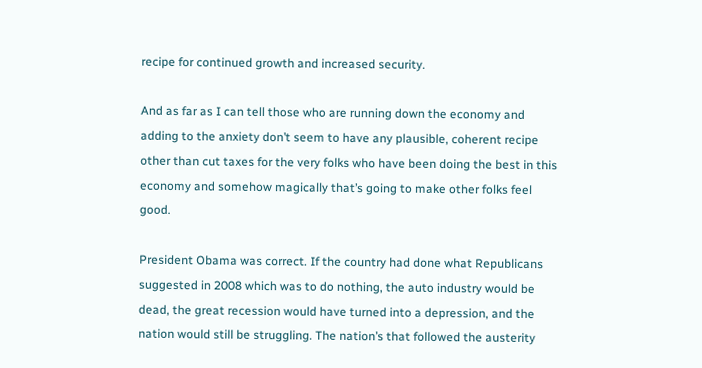recipe for continued growth and increased security.

And as far as I can tell those who are running down the economy and adding to the anxiety don’t seem to have any plausible, coherent recipe other than cut taxes for the very folks who have been doing the best in this economy and somehow magically that’s going to make other folks feel good.

President Obama was correct. If the country had done what Republicans suggested in 2008 which was to do nothing, the auto industry would be dead, the great recession would have turned into a depression, and the nation would still be struggling. The nation’s that followed the austerity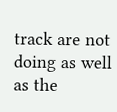track are not doing as well as the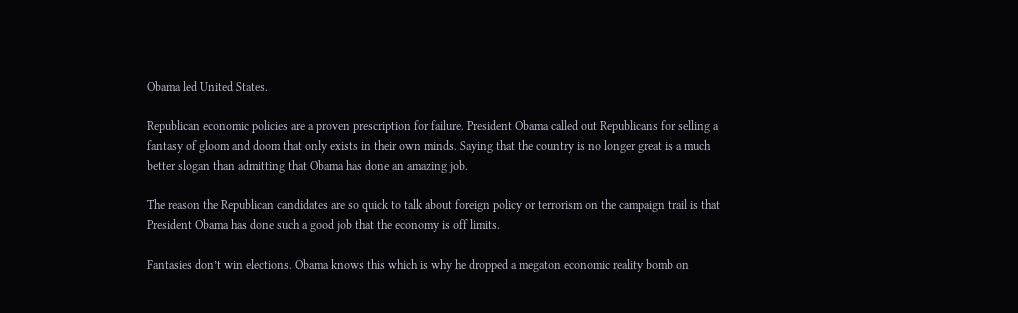Obama led United States.

Republican economic policies are a proven prescription for failure. President Obama called out Republicans for selling a fantasy of gloom and doom that only exists in their own minds. Saying that the country is no longer great is a much better slogan than admitting that Obama has done an amazing job.

The reason the Republican candidates are so quick to talk about foreign policy or terrorism on the campaign trail is that President Obama has done such a good job that the economy is off limits.

Fantasies don’t win elections. Obama knows this which is why he dropped a megaton economic reality bomb on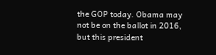the GOP today. Obama may not be on the ballot in 2016, but this president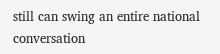still can swing an entire national conversation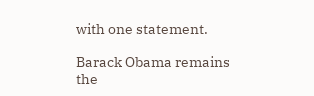with one statement.

Barack Obama remains the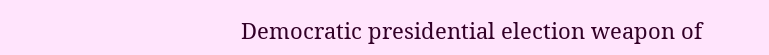Democratic presidential election weapon of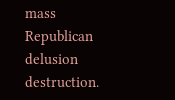mass Republican delusion destruction.